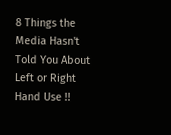8 Things the Media Hasn't Told You About Left or Right Hand Use !!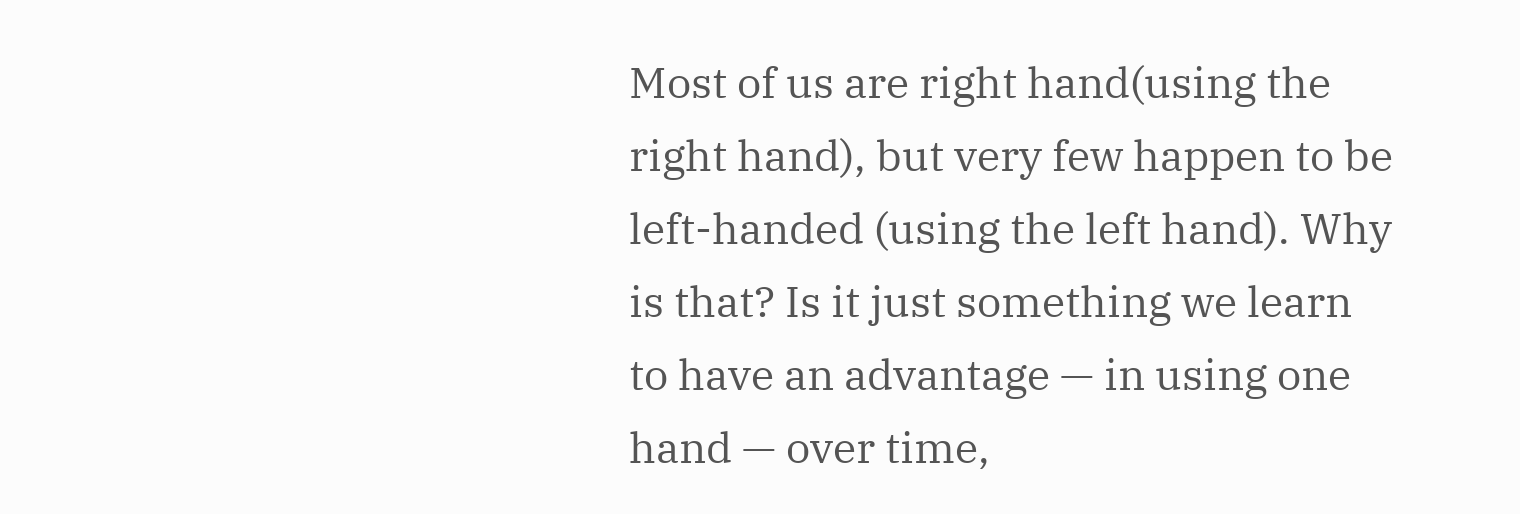Most of us are right hand(using the right hand), but very few happen to be left-handed (using the left hand). Why is that? Is it just something we learn to have an advantage — in using one hand — over time,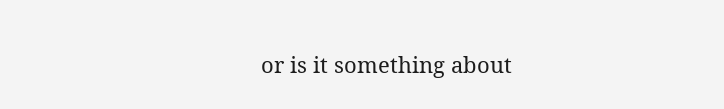or is it something about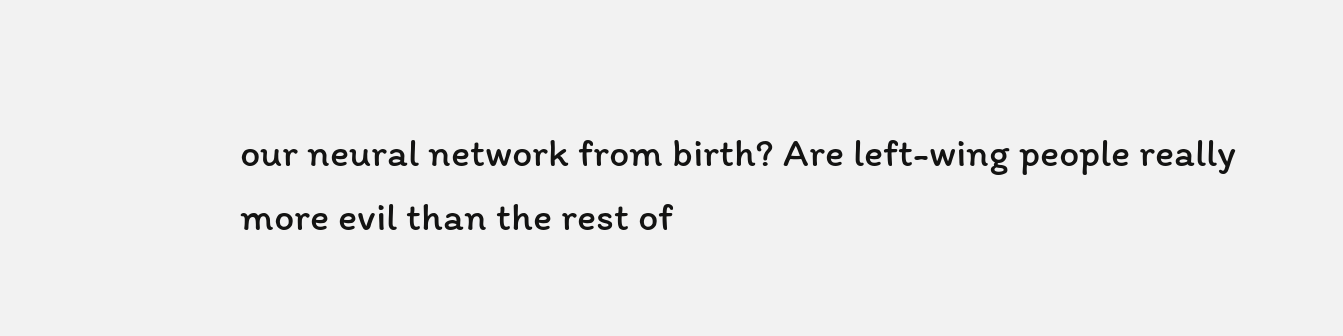our neural network from birth? Are left-wing people really more evil than the rest of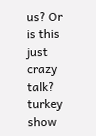us? Or is this just crazy talk?
turkey show